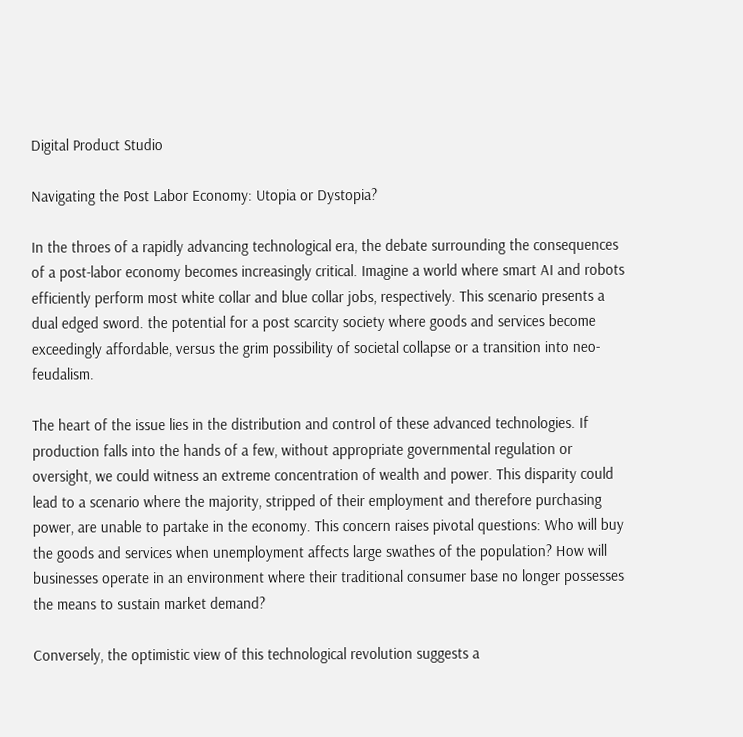Digital Product Studio

Navigating the Post Labor Economy: Utopia or Dystopia?

In the throes of a rapidly advancing technological era, the debate surrounding the consequences of a post-labor economy becomes increasingly critical. Imagine a world where smart AI and robots efficiently perform most white collar and blue collar jobs, respectively. This scenario presents a dual edged sword. the potential for a post scarcity society where goods and services become exceedingly affordable, versus the grim possibility of societal collapse or a transition into neo-feudalism.

The heart of the issue lies in the distribution and control of these advanced technologies. If production falls into the hands of a few, without appropriate governmental regulation or oversight, we could witness an extreme concentration of wealth and power. This disparity could lead to a scenario where the majority, stripped of their employment and therefore purchasing power, are unable to partake in the economy. This concern raises pivotal questions: Who will buy the goods and services when unemployment affects large swathes of the population? How will businesses operate in an environment where their traditional consumer base no longer possesses the means to sustain market demand?

Conversely, the optimistic view of this technological revolution suggests a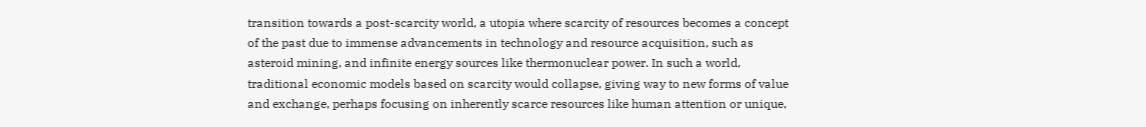transition towards a post-scarcity world, a utopia where scarcity of resources becomes a concept of the past due to immense advancements in technology and resource acquisition, such as asteroid mining, and infinite energy sources like thermonuclear power. In such a world, traditional economic models based on scarcity would collapse, giving way to new forms of value and exchange, perhaps focusing on inherently scarce resources like human attention or unique,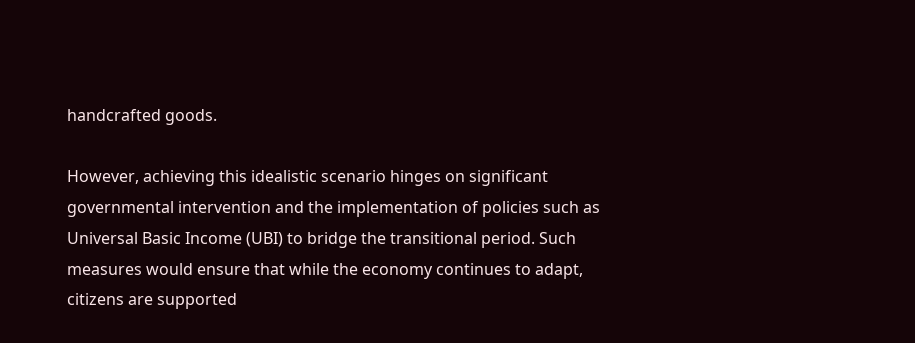handcrafted goods.

However, achieving this idealistic scenario hinges on significant governmental intervention and the implementation of policies such as Universal Basic Income (UBI) to bridge the transitional period. Such measures would ensure that while the economy continues to adapt, citizens are supported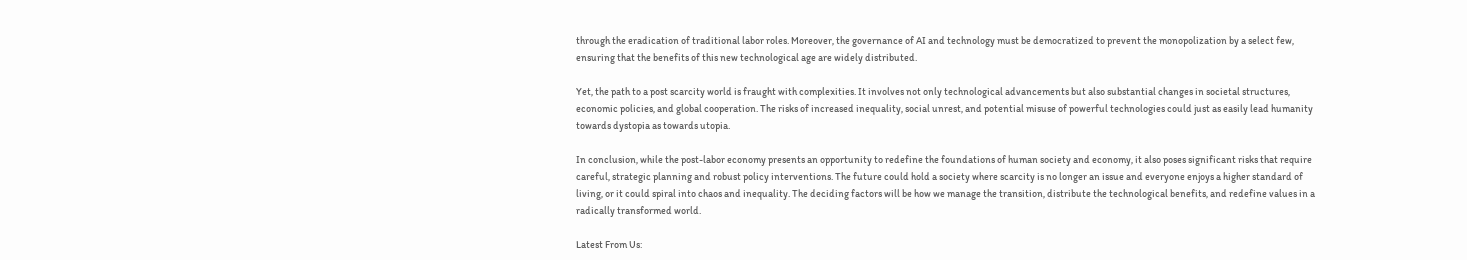through the eradication of traditional labor roles. Moreover, the governance of AI and technology must be democratized to prevent the monopolization by a select few, ensuring that the benefits of this new technological age are widely distributed.

Yet, the path to a post scarcity world is fraught with complexities. It involves not only technological advancements but also substantial changes in societal structures, economic policies, and global cooperation. The risks of increased inequality, social unrest, and potential misuse of powerful technologies could just as easily lead humanity towards dystopia as towards utopia.

In conclusion, while the post-labor economy presents an opportunity to redefine the foundations of human society and economy, it also poses significant risks that require careful, strategic planning and robust policy interventions. The future could hold a society where scarcity is no longer an issue and everyone enjoys a higher standard of living, or it could spiral into chaos and inequality. The deciding factors will be how we manage the transition, distribute the technological benefits, and redefine values in a radically transformed world.

Latest From Us: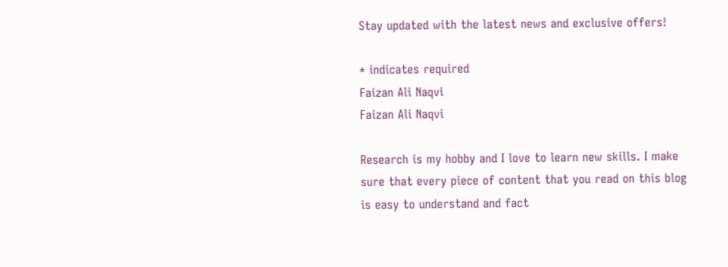Stay updated with the latest news and exclusive offers!

* indicates required
Faizan Ali Naqvi
Faizan Ali Naqvi

Research is my hobby and I love to learn new skills. I make sure that every piece of content that you read on this blog is easy to understand and fact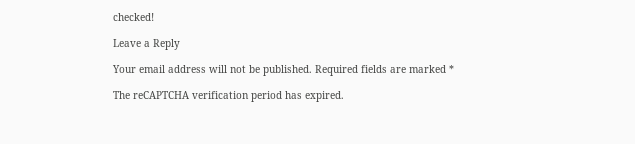checked!

Leave a Reply

Your email address will not be published. Required fields are marked *

The reCAPTCHA verification period has expired.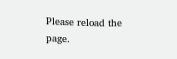Please reload the page.